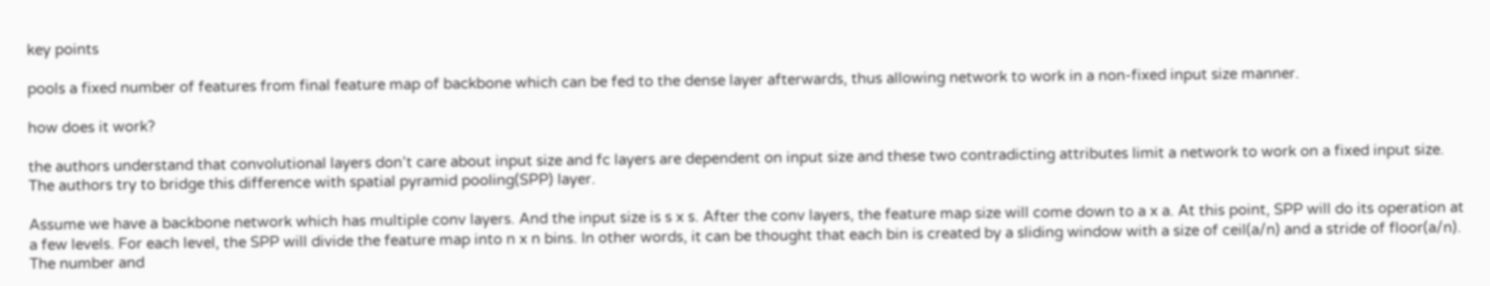key points

pools a fixed number of features from final feature map of backbone which can be fed to the dense layer afterwards, thus allowing network to work in a non-fixed input size manner.

how does it work?

the authors understand that convolutional layers don’t care about input size and fc layers are dependent on input size and these two contradicting attributes limit a network to work on a fixed input size. The authors try to bridge this difference with spatial pyramid pooling(SPP) layer.

Assume we have a backbone network which has multiple conv layers. And the input size is s x s. After the conv layers, the feature map size will come down to a x a. At this point, SPP will do its operation at a few levels. For each level, the SPP will divide the feature map into n x n bins. In other words, it can be thought that each bin is created by a sliding window with a size of ceil(a/n) and a stride of floor(a/n). The number and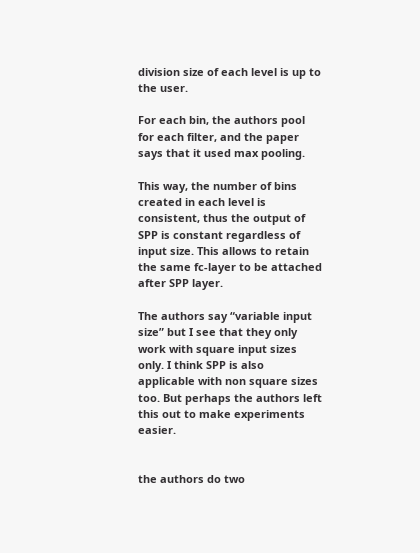division size of each level is up to the user.

For each bin, the authors pool for each filter, and the paper says that it used max pooling.

This way, the number of bins created in each level is consistent, thus the output of SPP is constant regardless of input size. This allows to retain the same fc-layer to be attached after SPP layer.

The authors say “variable input size” but I see that they only work with square input sizes only. I think SPP is also applicable with non square sizes too. But perhaps the authors left this out to make experiments easier.


the authors do two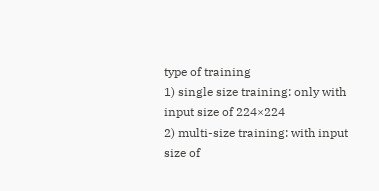type of training
1) single size training: only with input size of 224×224
2) multi-size training: with input size of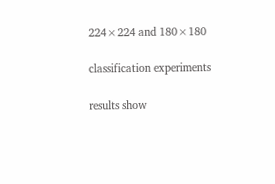224×224 and 180×180

classification experiments

results show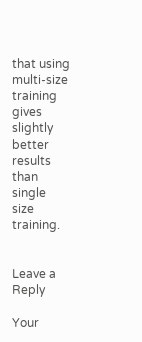that using multi-size training gives slightly better results than single size training.


Leave a Reply

Your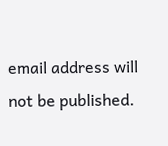email address will not be published.